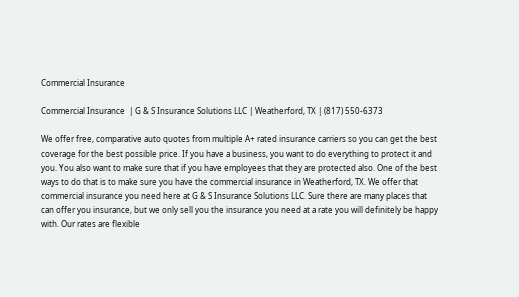Commercial Insurance

Commercial Insurance  | G & S Insurance Solutions LLC | Weatherford, TX | (817) 550-6373

We offer free, comparative auto quotes from multiple A+ rated insurance carriers so you can get the best coverage for the best possible price. If you have a business, you want to do everything to protect it and you. You also want to make sure that if you have employees that they are protected also. One of the best ways to do that is to make sure you have the commercial insurance in Weatherford, TX. We offer that commercial insurance you need here at G & S Insurance Solutions LLC. Sure there are many places that can offer you insurance, but we only sell you the insurance you need at a rate you will definitely be happy with. Our rates are flexible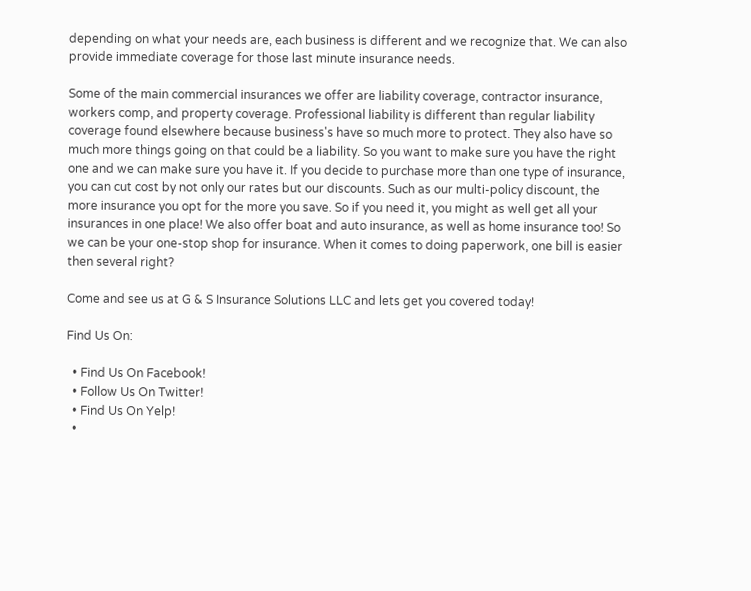depending on what your needs are, each business is different and we recognize that. We can also provide immediate coverage for those last minute insurance needs.

Some of the main commercial insurances we offer are liability coverage, contractor insurance, workers comp, and property coverage. Professional liability is different than regular liability coverage found elsewhere because business's have so much more to protect. They also have so much more things going on that could be a liability. So you want to make sure you have the right one and we can make sure you have it. If you decide to purchase more than one type of insurance, you can cut cost by not only our rates but our discounts. Such as our multi-policy discount, the more insurance you opt for the more you save. So if you need it, you might as well get all your insurances in one place! We also offer boat and auto insurance, as well as home insurance too! So we can be your one-stop shop for insurance. When it comes to doing paperwork, one bill is easier then several right?

Come and see us at G & S Insurance Solutions LLC and lets get you covered today!

Find Us On:

  • Find Us On Facebook!
  • Follow Us On Twitter!
  • Find Us On Yelp!
  •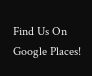Find Us On Google Places!